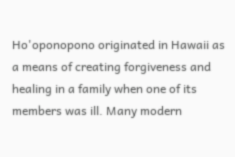Ho'oponopono originated in Hawaii as a means of creating forgiveness and healing in a family when one of its members was ill. Many modern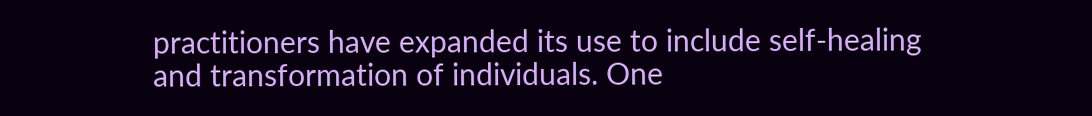practitioners have expanded its use to include self-healing and transformation of individuals. One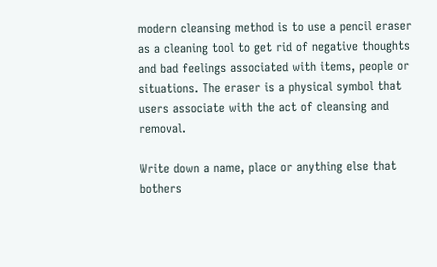modern cleansing method is to use a pencil eraser as a cleaning tool to get rid of negative thoughts and bad feelings associated with items, people or situations. The eraser is a physical symbol that users associate with the act of cleansing and removal.

Write down a name, place or anything else that bothers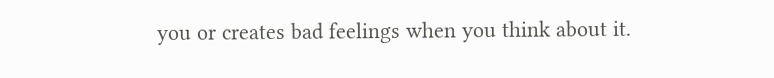you or creates bad feelings when you think about it.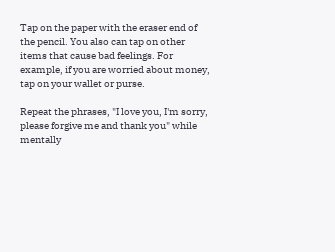Tap on the paper with the eraser end of the pencil. You also can tap on other items that cause bad feelings. For example, if you are worried about money, tap on your wallet or purse.

Repeat the phrases, "I love you, I'm sorry, please forgive me and thank you" while mentally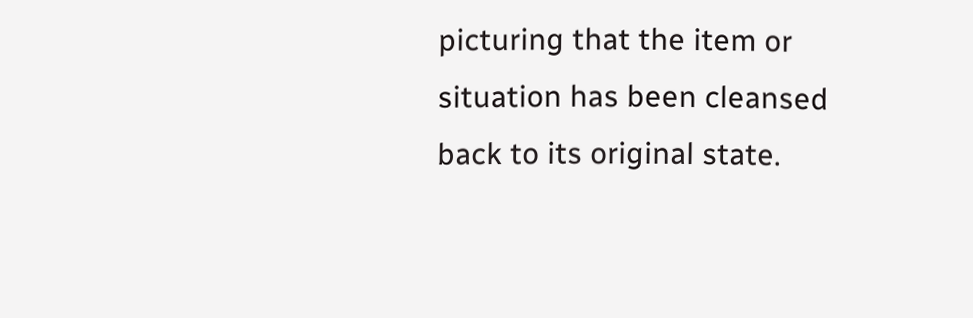picturing that the item or situation has been cleansed back to its original state.